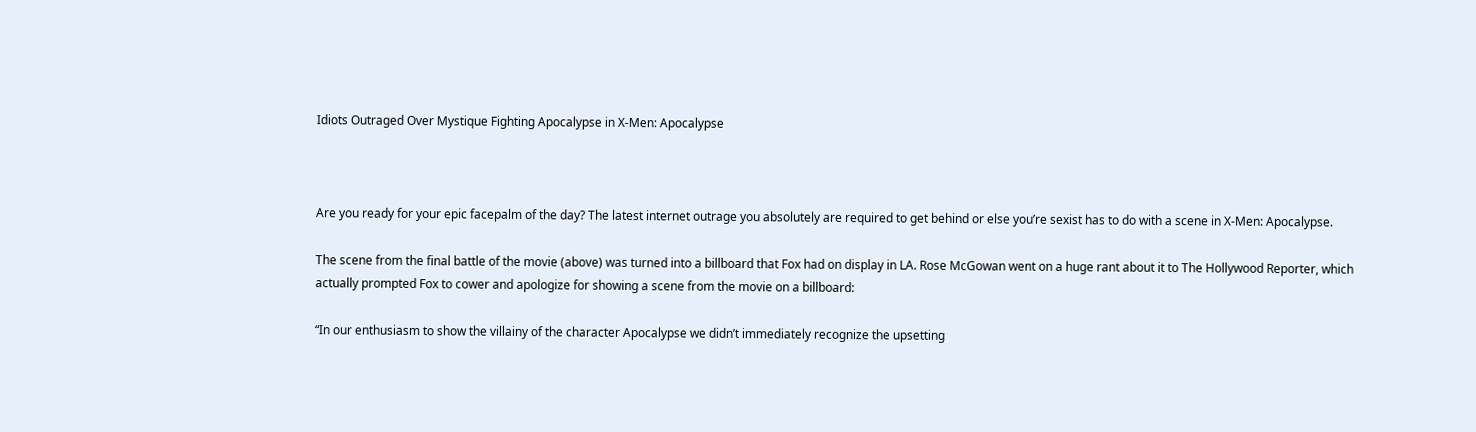Idiots Outraged Over Mystique Fighting Apocalypse in X-Men: Apocalypse



Are you ready for your epic facepalm of the day? The latest internet outrage you absolutely are required to get behind or else you’re sexist has to do with a scene in X-Men: Apocalypse.

The scene from the final battle of the movie (above) was turned into a billboard that Fox had on display in LA. Rose McGowan went on a huge rant about it to The Hollywood Reporter, which actually prompted Fox to cower and apologize for showing a scene from the movie on a billboard:

“In our enthusiasm to show the villainy of the character Apocalypse we didn’t immediately recognize the upsetting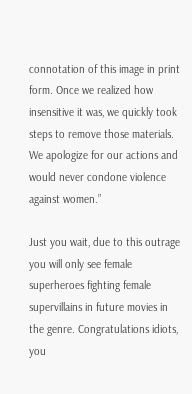connotation of this image in print form. Once we realized how insensitive it was, we quickly took steps to remove those materials. We apologize for our actions and would never condone violence against women.”

Just you wait, due to this outrage you will only see female superheroes fighting female supervillains in future movies in the genre. Congratulations idiots, you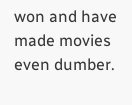won and have made movies even dumber.